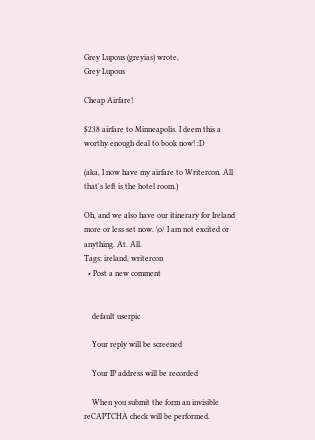Grey Lupous (greyias) wrote,
Grey Lupous

Cheap Airfare!

$238 airfare to Minneapolis. I deem this a worthy enough deal to book now! :D

(aka, I now have my airfare to Writercon. All that's left is the hotel room.)

Oh, and we also have our itinerary for Ireland more or less set now. \o/ I am not excited or anything. At. All.
Tags: ireland, writercon
  • Post a new comment


    default userpic

    Your reply will be screened

    Your IP address will be recorded

    When you submit the form an invisible reCAPTCHA check will be performed.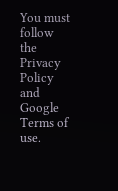You must follow the Privacy Policy and Google Terms of use.